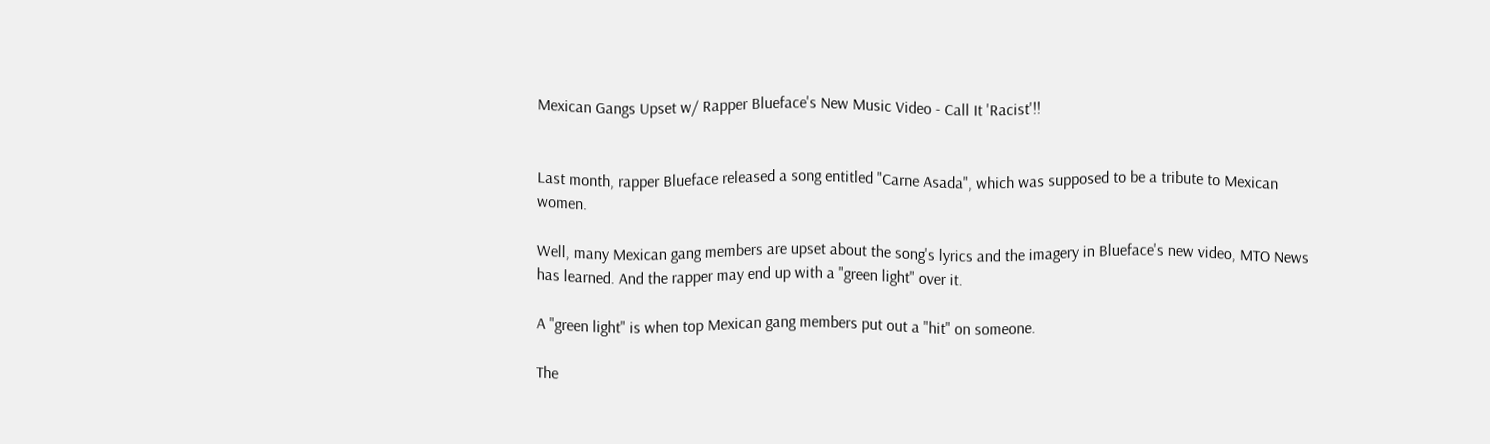Mexican Gangs Upset w/ Rapper Blueface's New Music Video - Call It 'Racist'!!


Last month, rapper Blueface released a song entitled "Carne Asada", which was supposed to be a tribute to Mexican women.

Well, many Mexican gang members are upset about the song's lyrics and the imagery in Blueface's new video, MTO News has learned. And the rapper may end up with a "green light" over it.

A "green light" is when top Mexican gang members put out a "hit" on someone.

The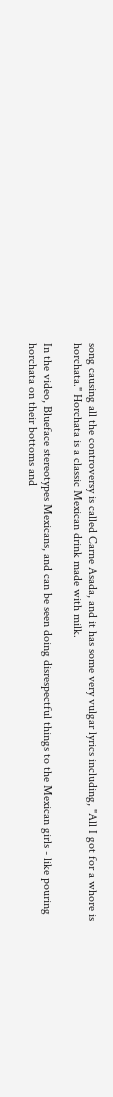song causing all the controversy is called Carne Asada, and it has some very vulgar lyrics including, "All I got for a whore is horchata." Horchata is a classic Mexican drink made with milk.

In the video, Blueface stereotypes Mexicans, and can be seen doing disrespectful things to the Mexican girls - like pouring horchata on their bottoms and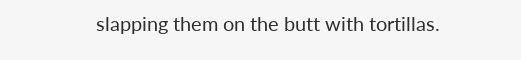slapping them on the butt with tortillas.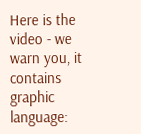Here is the video - we warn you, it contains graphic language: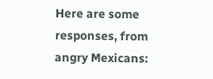Here are some responses, from angry Mexicans: